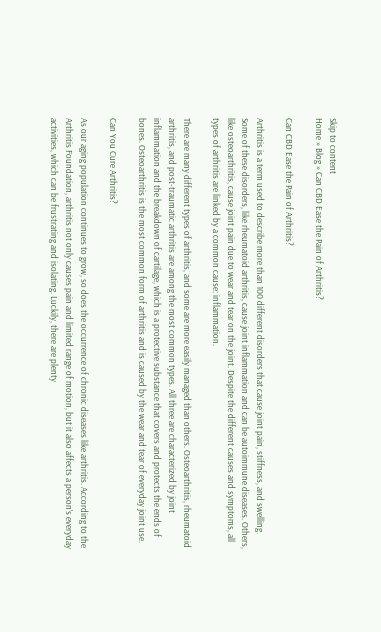Skip to content
Home » Blog » Can CBD Ease the Pain of Arthritis?

Can CBD Ease the Pain of Arthritis?

Arthritis is a term used to describe more than 100 different disorders that cause joint pain, stiffness, and swelling. Some of these disorders, like rheumatoid arthritis, cause joint inflammation and can be autoimmune diseases. Others, like osteoarthritis, cause joint pain due to wear and tear on the joint. Despite the different causes and symptoms, all types of arthritis are linked by a common cause: inflammation.

There are many different types of arthritis, and some are more easily managed than others. Osteoarthritis, rheumatoid arthritis, and post-traumatic arthritis are among the most common types. All three are characterized by joint inflammation and the breakdown of cartilage, which is a protective substance that covers and protects the ends of bones. Osteoarthritis is the most common form of arthritis and is caused by the wear and tear of everyday joint use.

Can You Cure Arthritis?

As our aging population continues to grow, so does the occurrence of chronic diseases like arthritis. According to the Arthritis Foundation, arthritis not only causes pain and limited range of motion, but it also affects a person’s everyday activities, which can be frustrating and isolating. Luckily, there are plenty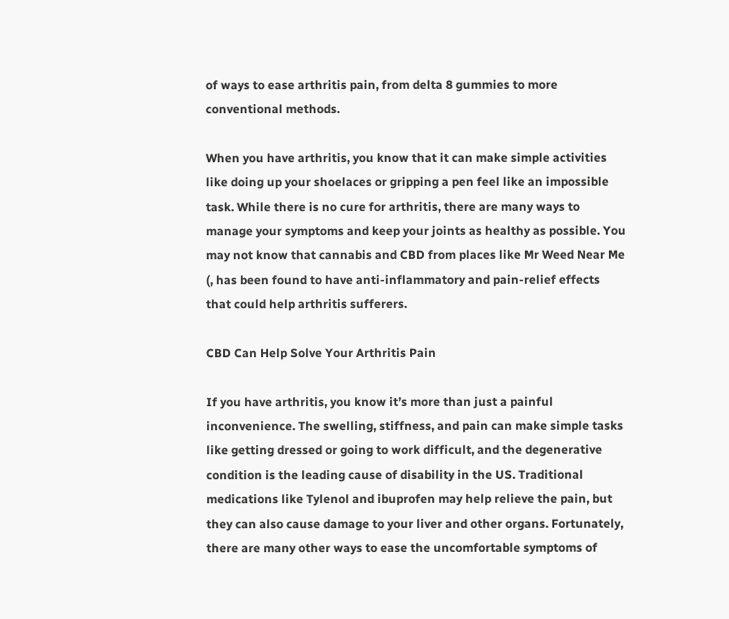of ways to ease arthritis pain, from delta 8 gummies to more conventional methods.

When you have arthritis, you know that it can make simple activities like doing up your shoelaces or gripping a pen feel like an impossible task. While there is no cure for arthritis, there are many ways to manage your symptoms and keep your joints as healthy as possible. You may not know that cannabis and CBD from places like Mr Weed Near Me (, has been found to have anti-inflammatory and pain-relief effects that could help arthritis sufferers.

CBD Can Help Solve Your Arthritis Pain

If you have arthritis, you know it’s more than just a painful inconvenience. The swelling, stiffness, and pain can make simple tasks like getting dressed or going to work difficult, and the degenerative condition is the leading cause of disability in the US. Traditional medications like Tylenol and ibuprofen may help relieve the pain, but they can also cause damage to your liver and other organs. Fortunately, there are many other ways to ease the uncomfortable symptoms of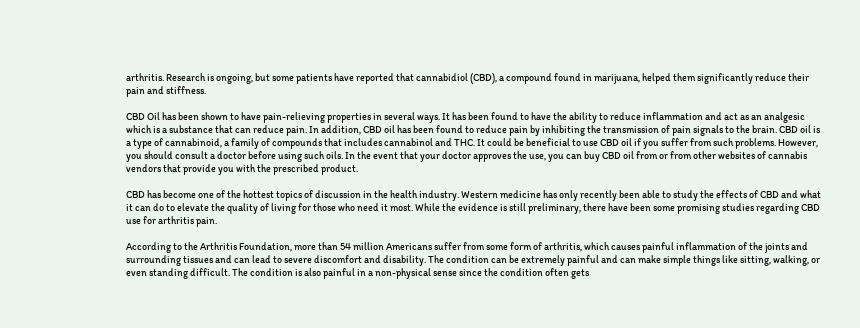arthritis. Research is ongoing, but some patients have reported that cannabidiol (CBD), a compound found in marijuana, helped them significantly reduce their pain and stiffness.

CBD Oil has been shown to have pain-relieving properties in several ways. It has been found to have the ability to reduce inflammation and act as an analgesic which is a substance that can reduce pain. In addition, CBD oil has been found to reduce pain by inhibiting the transmission of pain signals to the brain. CBD oil is a type of cannabinoid, a family of compounds that includes cannabinol and THC. It could be beneficial to use CBD oil if you suffer from such problems. However, you should consult a doctor before using such oils. In the event that your doctor approves the use, you can buy CBD oil from or from other websites of cannabis vendors that provide you with the prescribed product.

CBD has become one of the hottest topics of discussion in the health industry. Western medicine has only recently been able to study the effects of CBD and what it can do to elevate the quality of living for those who need it most. While the evidence is still preliminary, there have been some promising studies regarding CBD use for arthritis pain.

According to the Arthritis Foundation, more than 54 million Americans suffer from some form of arthritis, which causes painful inflammation of the joints and surrounding tissues and can lead to severe discomfort and disability. The condition can be extremely painful and can make simple things like sitting, walking, or even standing difficult. The condition is also painful in a non-physical sense since the condition often gets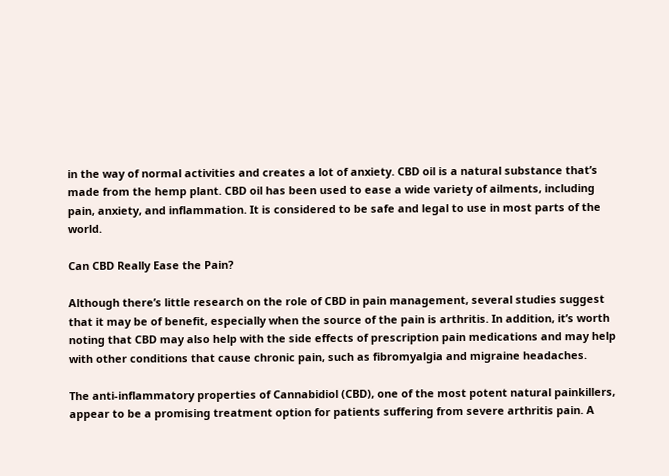in the way of normal activities and creates a lot of anxiety. CBD oil is a natural substance that’s made from the hemp plant. CBD oil has been used to ease a wide variety of ailments, including pain, anxiety, and inflammation. It is considered to be safe and legal to use in most parts of the world.

Can CBD Really Ease the Pain?

Although there’s little research on the role of CBD in pain management, several studies suggest that it may be of benefit, especially when the source of the pain is arthritis. In addition, it’s worth noting that CBD may also help with the side effects of prescription pain medications and may help with other conditions that cause chronic pain, such as fibromyalgia and migraine headaches.

The anti-inflammatory properties of Cannabidiol (CBD), one of the most potent natural painkillers, appear to be a promising treatment option for patients suffering from severe arthritis pain. A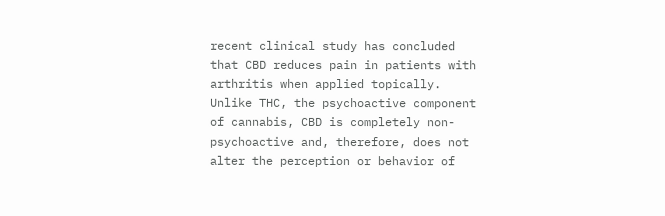recent clinical study has concluded that CBD reduces pain in patients with arthritis when applied topically. Unlike THC, the psychoactive component of cannabis, CBD is completely non-psychoactive and, therefore, does not alter the perception or behavior of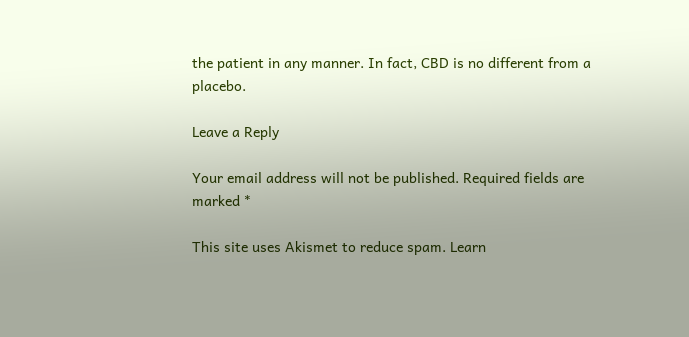the patient in any manner. In fact, CBD is no different from a placebo.

Leave a Reply

Your email address will not be published. Required fields are marked *

This site uses Akismet to reduce spam. Learn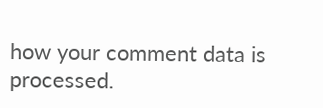how your comment data is processed.